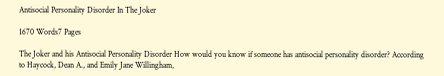Antisocial Personality Disorder In The Joker

1670 Words7 Pages

The Joker and his Antisocial Personality Disorder How would you know if someone has antisocial personality disorder? According to Haycock, Dean A., and Emily Jane Willingham,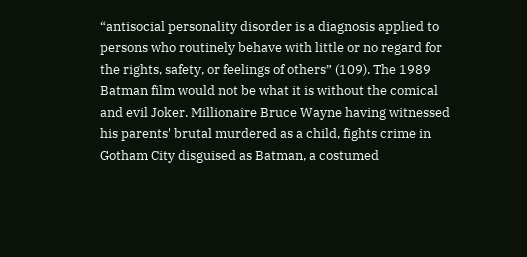“antisocial personality disorder is a diagnosis applied to persons who routinely behave with little or no regard for the rights, safety, or feelings of others” (109). The 1989 Batman film would not be what it is without the comical and evil Joker. Millionaire Bruce Wayne having witnessed his parents' brutal murdered as a child, fights crime in Gotham City disguised as Batman, a costumed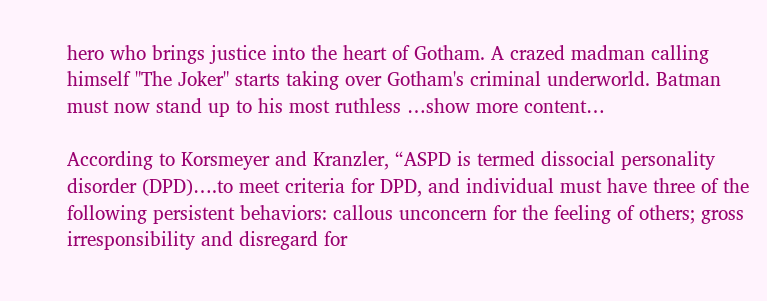hero who brings justice into the heart of Gotham. A crazed madman calling himself "The Joker" starts taking over Gotham's criminal underworld. Batman must now stand up to his most ruthless …show more content…

According to Korsmeyer and Kranzler, “ASPD is termed dissocial personality disorder (DPD)….to meet criteria for DPD, and individual must have three of the following persistent behaviors: callous unconcern for the feeling of others; gross irresponsibility and disregard for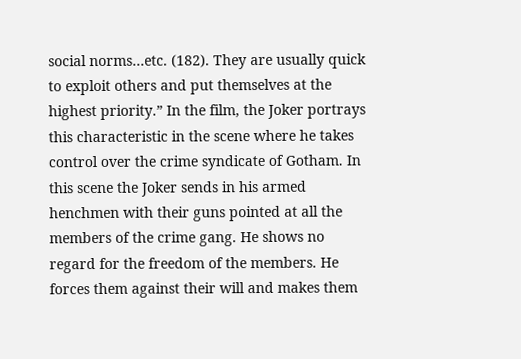social norms…etc. (182). They are usually quick to exploit others and put themselves at the highest priority.” In the film, the Joker portrays this characteristic in the scene where he takes control over the crime syndicate of Gotham. In this scene the Joker sends in his armed henchmen with their guns pointed at all the members of the crime gang. He shows no regard for the freedom of the members. He forces them against their will and makes them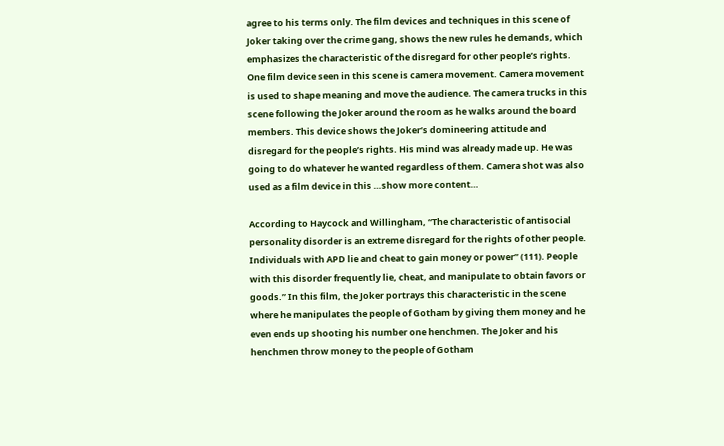agree to his terms only. The film devices and techniques in this scene of Joker taking over the crime gang, shows the new rules he demands, which emphasizes the characteristic of the disregard for other people’s rights. One film device seen in this scene is camera movement. Camera movement is used to shape meaning and move the audience. The camera trucks in this scene following the Joker around the room as he walks around the board members. This device shows the Joker’s domineering attitude and disregard for the people’s rights. His mind was already made up. He was going to do whatever he wanted regardless of them. Camera shot was also used as a film device in this …show more content…

According to Haycock and Willingham, “The characteristic of antisocial personality disorder is an extreme disregard for the rights of other people. Individuals with APD lie and cheat to gain money or power” (111). People with this disorder frequently lie, cheat, and manipulate to obtain favors or goods.” In this film, the Joker portrays this characteristic in the scene where he manipulates the people of Gotham by giving them money and he even ends up shooting his number one henchmen. The Joker and his henchmen throw money to the people of Gotham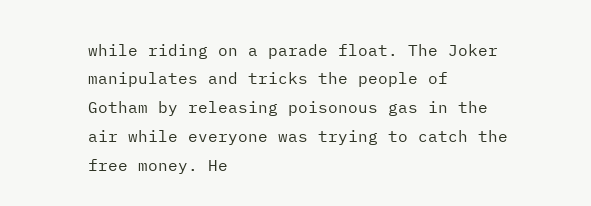while riding on a parade float. The Joker manipulates and tricks the people of Gotham by releasing poisonous gas in the air while everyone was trying to catch the free money. He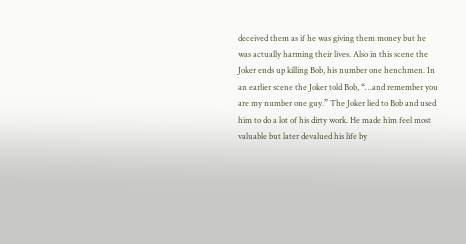deceived them as if he was giving them money but he was actually harming their lives. Also in this scene the Joker ends up killing Bob, his number one henchmen. In an earlier scene the Joker told Bob, “…and remember you are my number one guy.” The Joker lied to Bob and used him to do a lot of his dirty work. He made him feel most valuable but later devalued his life by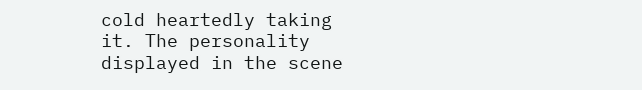cold heartedly taking it. The personality displayed in the scene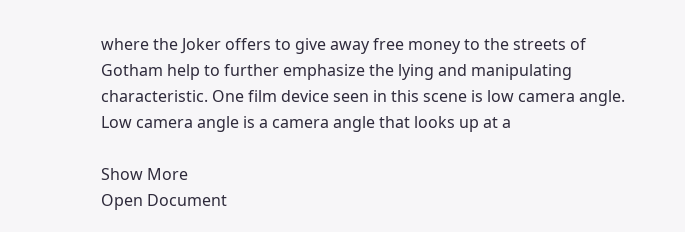where the Joker offers to give away free money to the streets of Gotham help to further emphasize the lying and manipulating characteristic. One film device seen in this scene is low camera angle. Low camera angle is a camera angle that looks up at a

Show More
Open Document